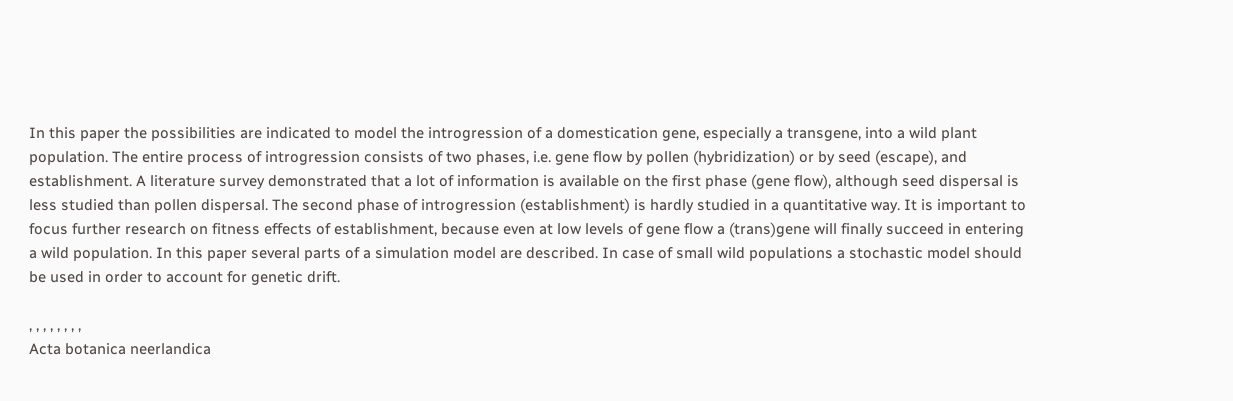In this paper the possibilities are indicated to model the introgression of a domestication gene, especially a transgene, into a wild plant population. The entire process of introgression consists of two phases, i.e. gene flow by pollen (hybridization) or by seed (escape), and establishment. A literature survey demonstrated that a lot of information is available on the first phase (gene flow), although seed dispersal is less studied than pollen dispersal. The second phase of introgression (establishment) is hardly studied in a quantitative way. It is important to focus further research on fitness effects of establishment, because even at low levels of gene flow a (trans)gene will finally succeed in entering a wild population. In this paper several parts of a simulation model are described. In case of small wild populations a stochastic model should be used in order to account for genetic drift.

, , , , , , , ,
Acta botanica neerlandica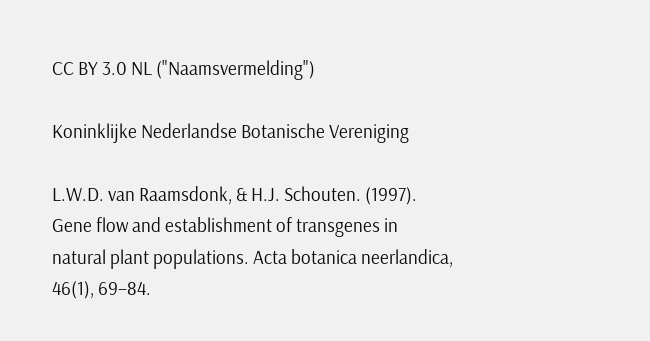CC BY 3.0 NL ("Naamsvermelding")

Koninklijke Nederlandse Botanische Vereniging

L.W.D. van Raamsdonk, & H.J. Schouten. (1997). Gene flow and establishment of transgenes in natural plant populations. Acta botanica neerlandica, 46(1), 69–84.